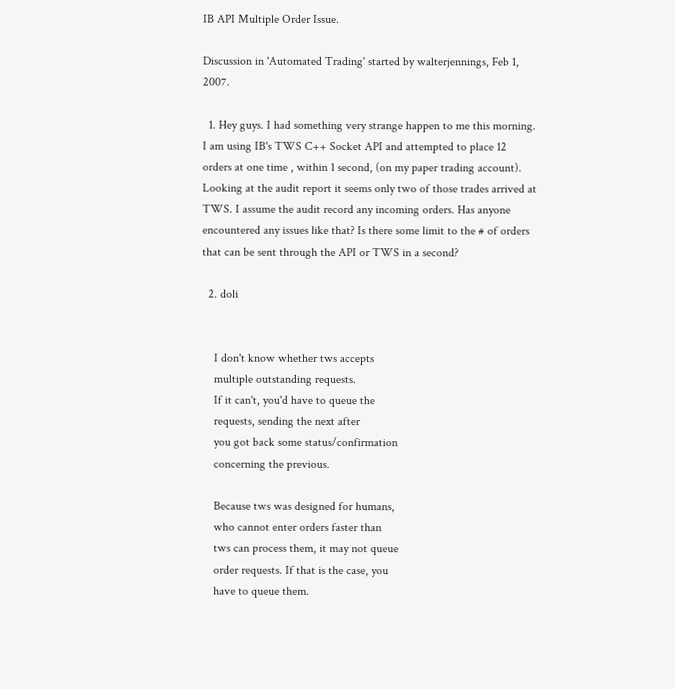IB API Multiple Order Issue.

Discussion in 'Automated Trading' started by walterjennings, Feb 1, 2007.

  1. Hey guys. I had something very strange happen to me this morning. I am using IB's TWS C++ Socket API and attempted to place 12 orders at one time , within 1 second, (on my paper trading account). Looking at the audit report it seems only two of those trades arrived at TWS. I assume the audit record any incoming orders. Has anyone encountered any issues like that? Is there some limit to the # of orders that can be sent through the API or TWS in a second?

  2. doli


    I don't know whether tws accepts
    multiple outstanding requests.
    If it can't, you'd have to queue the
    requests, sending the next after
    you got back some status/confirmation
    concerning the previous.

    Because tws was designed for humans,
    who cannot enter orders faster than
    tws can process them, it may not queue
    order requests. If that is the case, you
    have to queue them.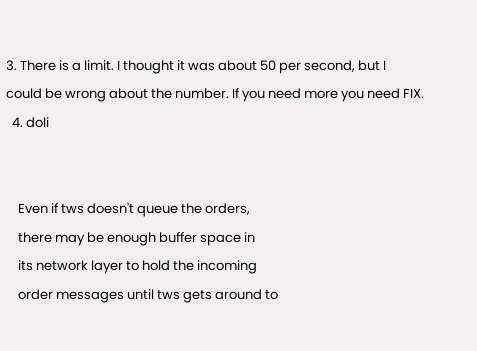3. There is a limit. I thought it was about 50 per second, but I could be wrong about the number. If you need more you need FIX.
  4. doli


    Even if tws doesn't queue the orders,
    there may be enough buffer space in
    its network layer to hold the incoming
    order messages until tws gets around to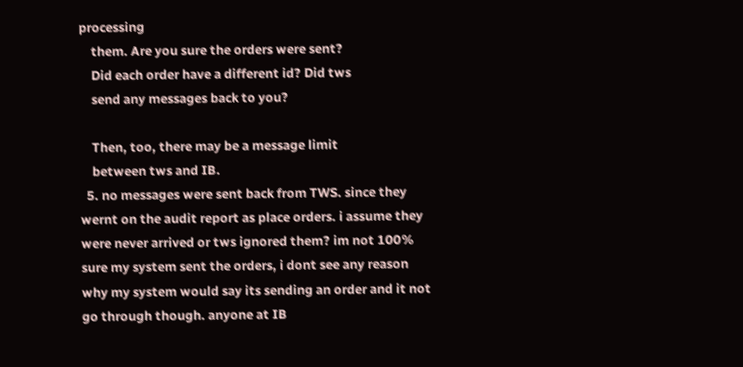processing
    them. Are you sure the orders were sent?
    Did each order have a different id? Did tws
    send any messages back to you?

    Then, too, there may be a message limit
    between tws and IB.
  5. no messages were sent back from TWS. since they wernt on the audit report as place orders. i assume they were never arrived or tws ignored them? im not 100% sure my system sent the orders, i dont see any reason why my system would say its sending an order and it not go through though. anyone at IB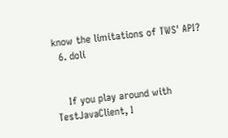know the limitations of TWS' API?
  6. doli


    If you play around with TestJavaClient, I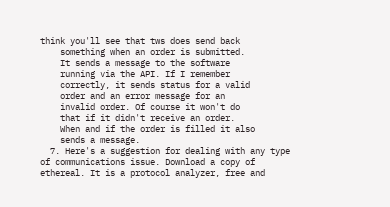think you'll see that tws does send back
    something when an order is submitted.
    It sends a message to the software
    running via the API. If I remember
    correctly, it sends status for a valid
    order and an error message for an
    invalid order. Of course it won't do
    that if it didn't receive an order.
    When and if the order is filled it also
    sends a message.
  7. Here's a suggestion for dealing with any type of communications issue. Download a copy of ethereal. It is a protocol analyzer, free and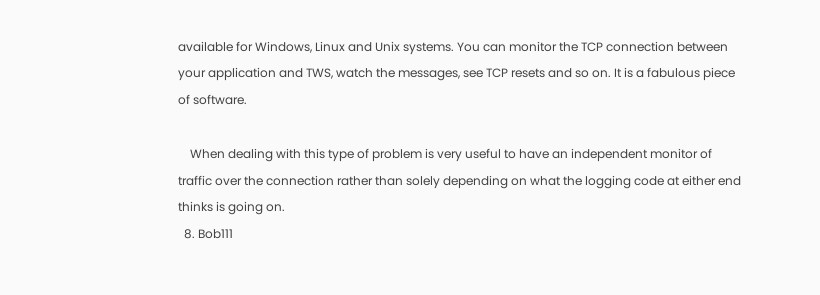available for Windows, Linux and Unix systems. You can monitor the TCP connection between your application and TWS, watch the messages, see TCP resets and so on. It is a fabulous piece of software.

    When dealing with this type of problem is very useful to have an independent monitor of traffic over the connection rather than solely depending on what the logging code at either end thinks is going on.
  8. Bob111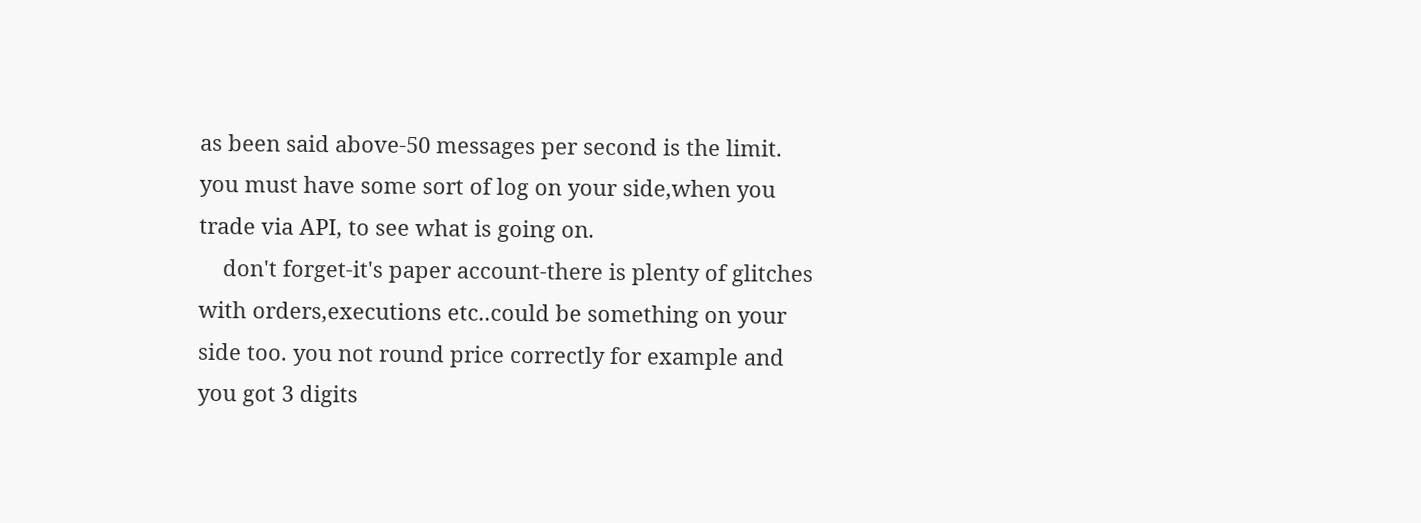as been said above-50 messages per second is the limit. you must have some sort of log on your side,when you trade via API, to see what is going on.
    don't forget-it's paper account-there is plenty of glitches with orders,executions etc..could be something on your side too. you not round price correctly for example and you got 3 digits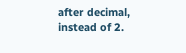after decimal, instead of 2.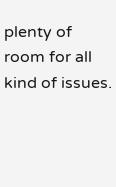plenty of room for all kind of issues.